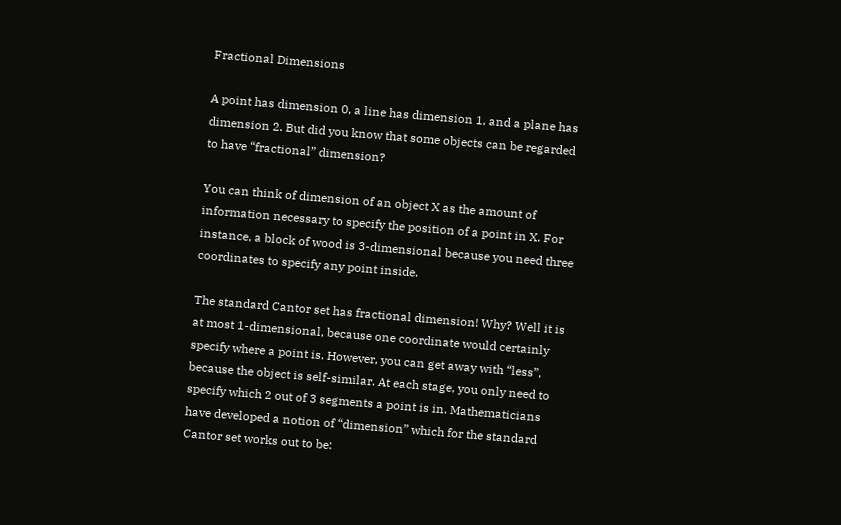Fractional Dimensions

A point has dimension 0, a line has dimension 1, and a plane has dimension 2. But did you know that some objects can be regarded to have “fractional” dimension?

You can think of dimension of an object X as the amount of information necessary to specify the position of a point in X. For instance, a block of wood is 3-dimensional because you need three coordinates to specify any point inside.

The standard Cantor set has fractional dimension! Why? Well it is at most 1-dimensional, because one coordinate would certainly specify where a point is. However, you can get away with “less”, because the object is self-similar. At each stage, you only need to specify which 2 out of 3 segments a point is in. Mathematicians have developed a notion of “dimension” which for the standard Cantor set works out to be: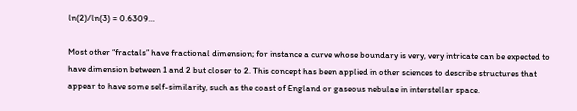ln(2)/ln(3) = 0.6309…

Most other “fractals” have fractional dimension; for instance a curve whose boundary is very, very intricate can be expected to have dimension between 1 and 2 but closer to 2. This concept has been applied in other sciences to describe structures that appear to have some self-similarity, such as the coast of England or gaseous nebulae in interstellar space.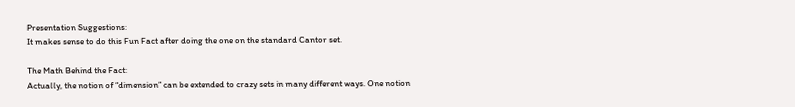Presentation Suggestions:
It makes sense to do this Fun Fact after doing the one on the standard Cantor set.

The Math Behind the Fact:
Actually, the notion of “dimension” can be extended to crazy sets in many different ways. One notion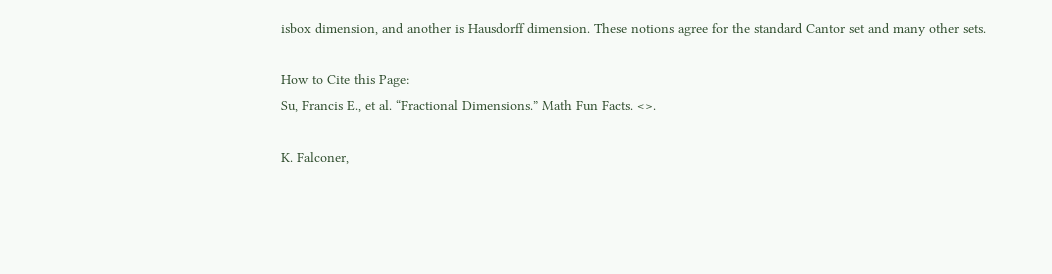isbox dimension, and another is Hausdorff dimension. These notions agree for the standard Cantor set and many other sets.

How to Cite this Page:
Su, Francis E., et al. “Fractional Dimensions.” Math Fun Facts. <>.

K. Falconer,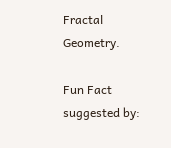Fractal Geometry.

Fun Fact suggested by: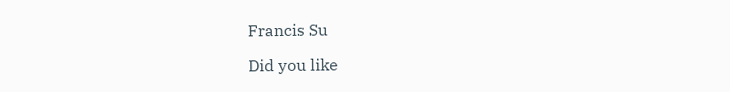Francis Su

Did you like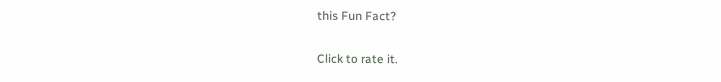this Fun Fact?

Click to rate it.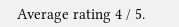Average rating 4 / 5.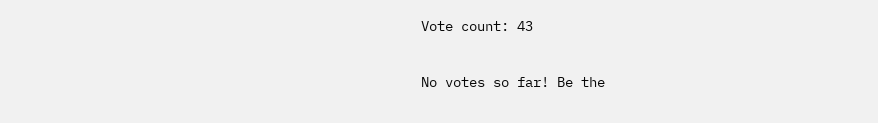Vote count: 43

No votes so far! Be the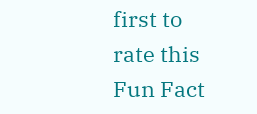first to rate this Fun Fact